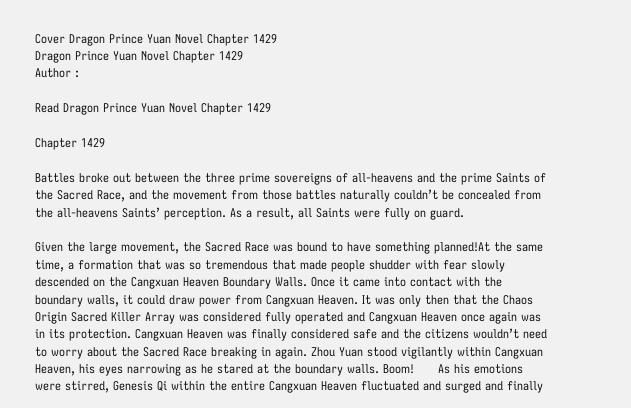Cover Dragon Prince Yuan Novel Chapter 1429
Dragon Prince Yuan Novel Chapter 1429
Author :

Read Dragon Prince Yuan Novel Chapter 1429

Chapter 1429

Battles broke out between the three prime sovereigns of all-heavens and the prime Saints of the Sacred Race, and the movement from those battles naturally couldn’t be concealed from the all-heavens Saints’ perception. As a result, all Saints were fully on guard.

Given the large movement, the Sacred Race was bound to have something planned!At the same time, a formation that was so tremendous that made people shudder with fear slowly descended on the Cangxuan Heaven Boundary Walls. Once it came into contact with the boundary walls, it could draw power from Cangxuan Heaven. It was only then that the Chaos Origin Sacred Killer Array was considered fully operated and Cangxuan Heaven once again was in its protection. Cangxuan Heaven was finally considered safe and the citizens wouldn’t need to worry about the Sacred Race breaking in again. Zhou Yuan stood vigilantly within Cangxuan Heaven, his eyes narrowing as he stared at the boundary walls. Boom!      As his emotions were stirred, Genesis Qi within the entire Cangxuan Heaven fluctuated and surged and finally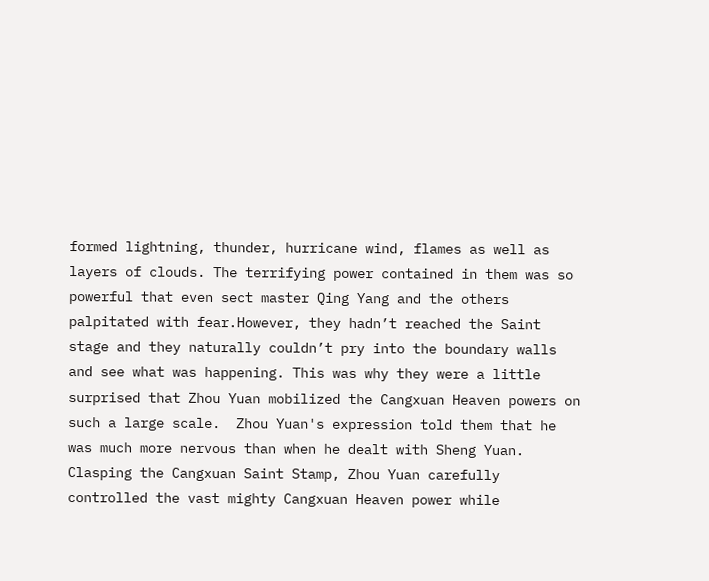formed lightning, thunder, hurricane wind, flames as well as layers of clouds. The terrifying power contained in them was so powerful that even sect master Qing Yang and the others palpitated with fear.However, they hadn’t reached the Saint stage and they naturally couldn’t pry into the boundary walls and see what was happening. This was why they were a little surprised that Zhou Yuan mobilized the Cangxuan Heaven powers on such a large scale.  Zhou Yuan's expression told them that he was much more nervous than when he dealt with Sheng Yuan. Clasping the Cangxuan Saint Stamp, Zhou Yuan carefully controlled the vast mighty Cangxuan Heaven power while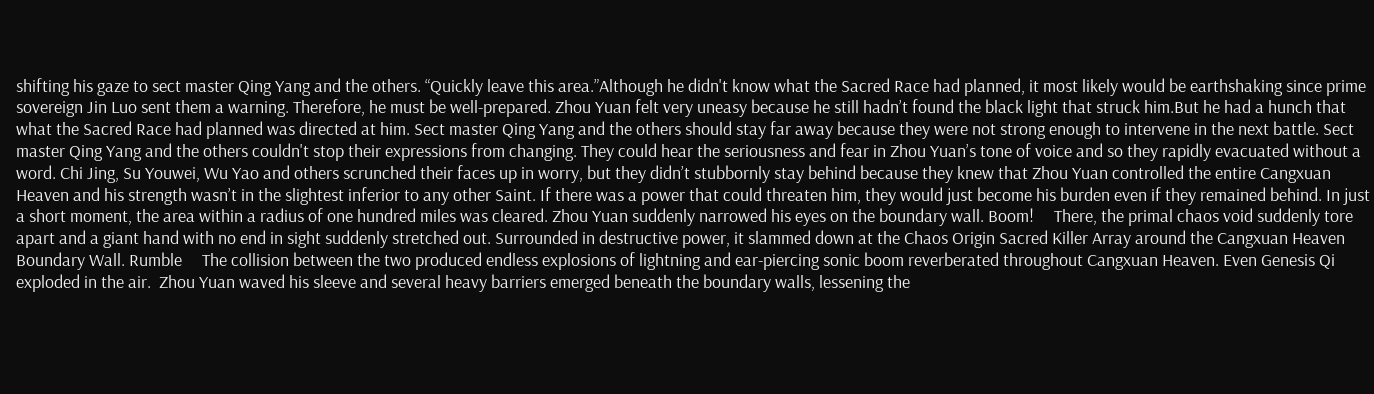shifting his gaze to sect master Qing Yang and the others. “Quickly leave this area.”Although he didn't know what the Sacred Race had planned, it most likely would be earthshaking since prime sovereign Jin Luo sent them a warning. Therefore, he must be well-prepared. Zhou Yuan felt very uneasy because he still hadn’t found the black light that struck him.But he had a hunch that what the Sacred Race had planned was directed at him. Sect master Qing Yang and the others should stay far away because they were not strong enough to intervene in the next battle. Sect master Qing Yang and the others couldn't stop their expressions from changing. They could hear the seriousness and fear in Zhou Yuan’s tone of voice and so they rapidly evacuated without a word. Chi Jing, Su Youwei, Wu Yao and others scrunched their faces up in worry, but they didn’t stubbornly stay behind because they knew that Zhou Yuan controlled the entire Cangxuan Heaven and his strength wasn’t in the slightest inferior to any other Saint. If there was a power that could threaten him, they would just become his burden even if they remained behind. In just a short moment, the area within a radius of one hundred miles was cleared. Zhou Yuan suddenly narrowed his eyes on the boundary wall. Boom!     There, the primal chaos void suddenly tore apart and a giant hand with no end in sight suddenly stretched out. Surrounded in destructive power, it slammed down at the Chaos Origin Sacred Killer Array around the Cangxuan Heaven Boundary Wall. Rumble     The collision between the two produced endless explosions of lightning and ear-piercing sonic boom reverberated throughout Cangxuan Heaven. Even Genesis Qi exploded in the air.  Zhou Yuan waved his sleeve and several heavy barriers emerged beneath the boundary walls, lessening the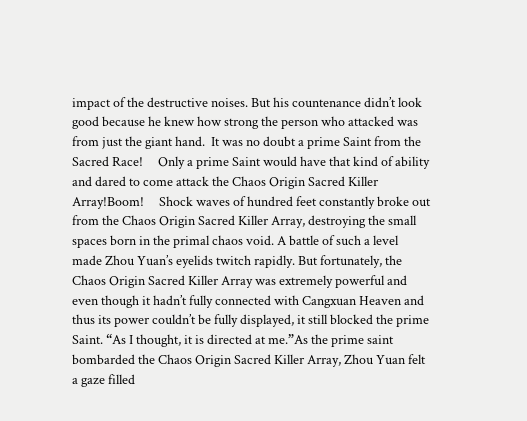impact of the destructive noises. But his countenance didn’t look good because he knew how strong the person who attacked was from just the giant hand.  It was no doubt a prime Saint from the Sacred Race!     Only a prime Saint would have that kind of ability and dared to come attack the Chaos Origin Sacred Killer Array!Boom!     Shock waves of hundred feet constantly broke out from the Chaos Origin Sacred Killer Array, destroying the small spaces born in the primal chaos void. A battle of such a level made Zhou Yuan’s eyelids twitch rapidly. But fortunately, the Chaos Origin Sacred Killer Array was extremely powerful and even though it hadn’t fully connected with Cangxuan Heaven and thus its power couldn’t be fully displayed, it still blocked the prime Saint. “As I thought, it is directed at me.”As the prime saint bombarded the Chaos Origin Sacred Killer Array, Zhou Yuan felt a gaze filled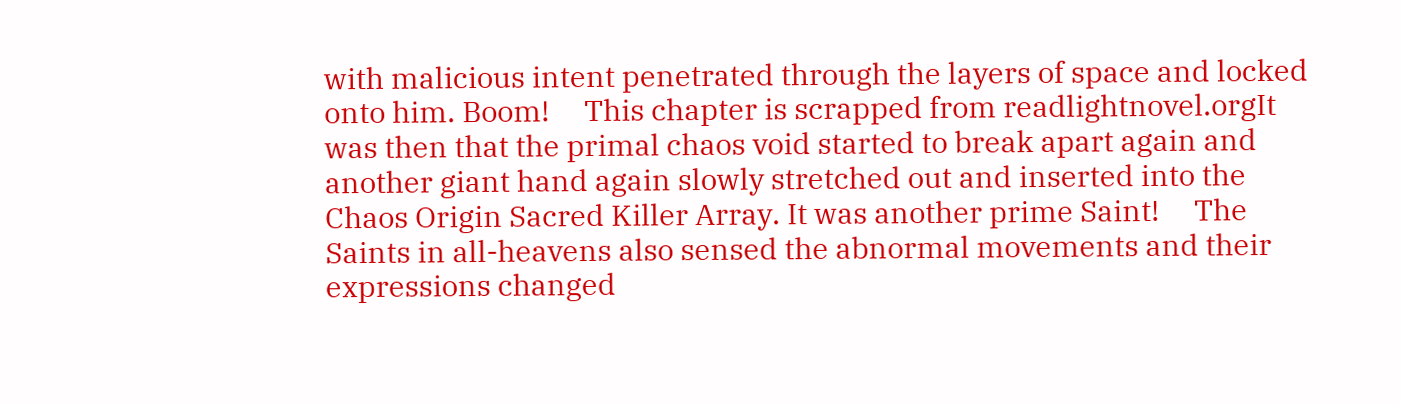with malicious intent penetrated through the layers of space and locked onto him. Boom!     This chapter is scrapped from readlightnovel.orgIt was then that the primal chaos void started to break apart again and another giant hand again slowly stretched out and inserted into the Chaos Origin Sacred Killer Array. It was another prime Saint!     The Saints in all-heavens also sensed the abnormal movements and their expressions changed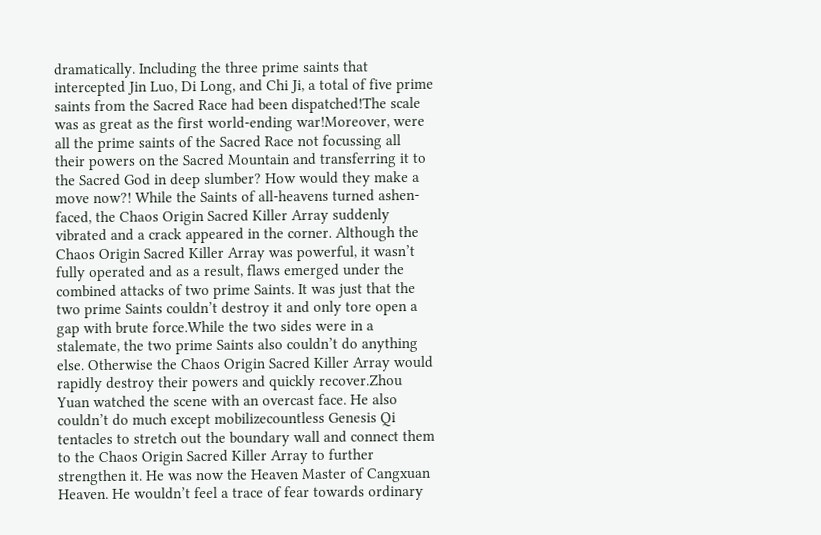dramatically. Including the three prime saints that intercepted Jin Luo, Di Long, and Chi Ji, a total of five prime saints from the Sacred Race had been dispatched!The scale was as great as the first world-ending war!Moreover, were all the prime saints of the Sacred Race not focussing all their powers on the Sacred Mountain and transferring it to the Sacred God in deep slumber? How would they make a move now?! While the Saints of all-heavens turned ashen-faced, the Chaos Origin Sacred Killer Array suddenly vibrated and a crack appeared in the corner. Although the Chaos Origin Sacred Killer Array was powerful, it wasn’t fully operated and as a result, flaws emerged under the combined attacks of two prime Saints. It was just that the two prime Saints couldn’t destroy it and only tore open a gap with brute force.While the two sides were in a stalemate, the two prime Saints also couldn’t do anything else. Otherwise the Chaos Origin Sacred Killer Array would rapidly destroy their powers and quickly recover.Zhou Yuan watched the scene with an overcast face. He also couldn’t do much except mobilizecountless Genesis Qi tentacles to stretch out the boundary wall and connect them to the Chaos Origin Sacred Killer Array to further strengthen it. He was now the Heaven Master of Cangxuan Heaven. He wouldn’t feel a trace of fear towards ordinary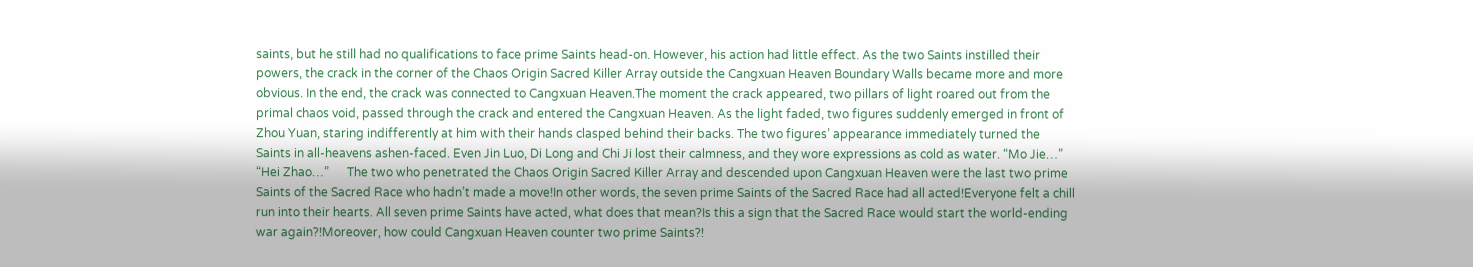saints, but he still had no qualifications to face prime Saints head-on. However, his action had little effect. As the two Saints instilled their powers, the crack in the corner of the Chaos Origin Sacred Killer Array outside the Cangxuan Heaven Boundary Walls became more and more obvious. In the end, the crack was connected to Cangxuan Heaven.The moment the crack appeared, two pillars of light roared out from the primal chaos void, passed through the crack and entered the Cangxuan Heaven. As the light faded, two figures suddenly emerged in front of Zhou Yuan, staring indifferently at him with their hands clasped behind their backs. The two figures’ appearance immediately turned the Saints in all-heavens ashen-faced. Even Jin Luo, Di Long and Chi Ji lost their calmness, and they wore expressions as cold as water. “Mo Jie…”     “Hei Zhao…”      The two who penetrated the Chaos Origin Sacred Killer Array and descended upon Cangxuan Heaven were the last two prime Saints of the Sacred Race who hadn’t made a move!In other words, the seven prime Saints of the Sacred Race had all acted!Everyone felt a chill run into their hearts. All seven prime Saints have acted, what does that mean?Is this a sign that the Sacred Race would start the world-ending war again?!Moreover, how could Cangxuan Heaven counter two prime Saints?!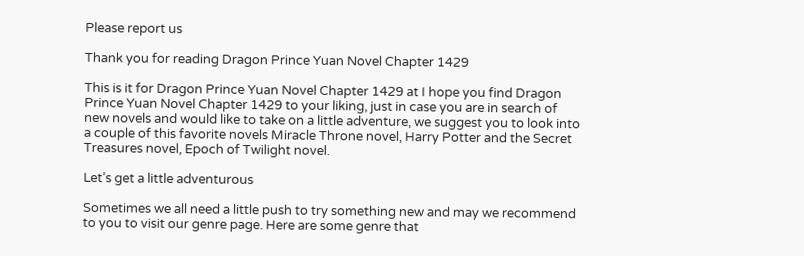Please report us

Thank you for reading Dragon Prince Yuan Novel Chapter 1429

This is it for Dragon Prince Yuan Novel Chapter 1429 at I hope you find Dragon Prince Yuan Novel Chapter 1429 to your liking, just in case you are in search of new novels and would like to take on a little adventure, we suggest you to look into a couple of this favorite novels Miracle Throne novel, Harry Potter and the Secret Treasures novel, Epoch of Twilight novel.

Let’s get a little adventurous

Sometimes we all need a little push to try something new and may we recommend to you to visit our genre page. Here are some genre that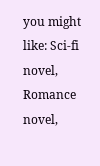you might like: Sci-fi novel, Romance novel,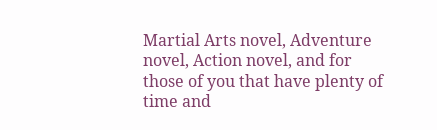Martial Arts novel, Adventure novel, Action novel, and for those of you that have plenty of time and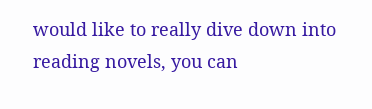would like to really dive down into reading novels, you can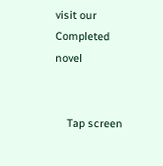visit our Completed novel


    Tap screen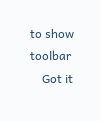to show toolbar
    Got it